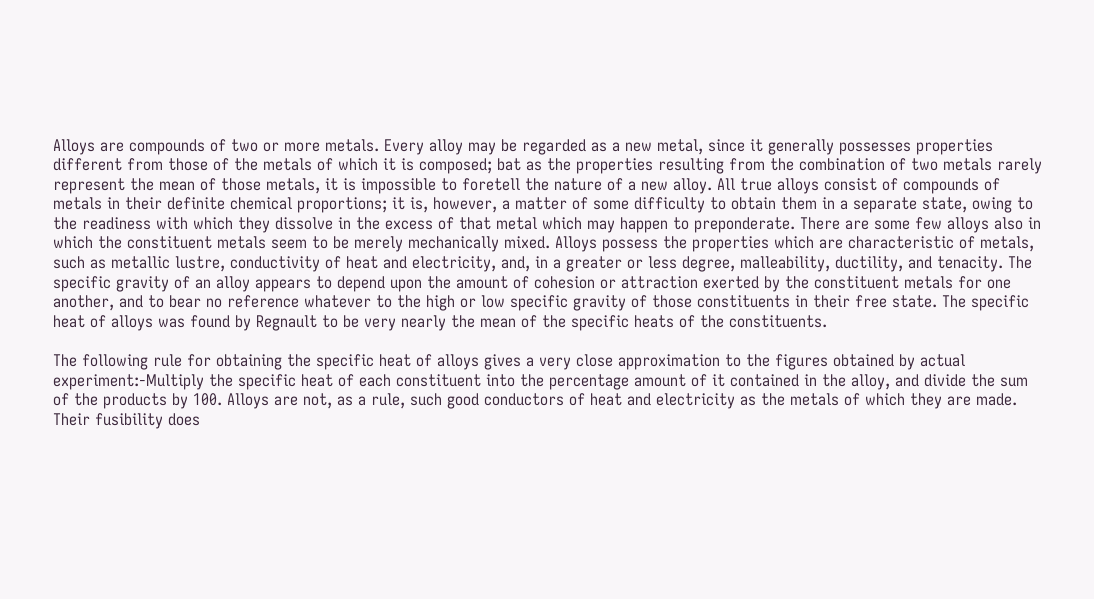Alloys are compounds of two or more metals. Every alloy may be regarded as a new metal, since it generally possesses properties different from those of the metals of which it is composed; bat as the properties resulting from the combination of two metals rarely represent the mean of those metals, it is impossible to foretell the nature of a new alloy. All true alloys consist of compounds of metals in their definite chemical proportions; it is, however, a matter of some difficulty to obtain them in a separate state, owing to the readiness with which they dissolve in the excess of that metal which may happen to preponderate. There are some few alloys also in which the constituent metals seem to be merely mechanically mixed. Alloys possess the properties which are characteristic of metals, such as metallic lustre, conductivity of heat and electricity, and, in a greater or less degree, malleability, ductility, and tenacity. The specific gravity of an alloy appears to depend upon the amount of cohesion or attraction exerted by the constituent metals for one another, and to bear no reference whatever to the high or low specific gravity of those constituents in their free state. The specific heat of alloys was found by Regnault to be very nearly the mean of the specific heats of the constituents.

The following rule for obtaining the specific heat of alloys gives a very close approximation to the figures obtained by actual experiment:-Multiply the specific heat of each constituent into the percentage amount of it contained in the alloy, and divide the sum of the products by 100. Alloys are not, as a rule, such good conductors of heat and electricity as the metals of which they are made. Their fusibility does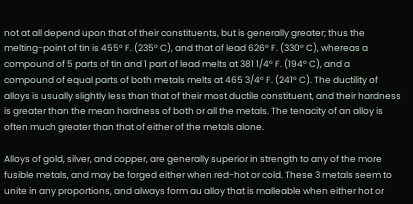not at all depend upon that of their constituents, but is generally greater; thus the melting-point of tin is 455° F. (235° C), and that of lead 626° F. (330° C), whereas a compound of 5 parts of tin and 1 part of lead melts at 381 1/4° F. (194° C), and a compound of equal parts of both metals melts at 465 3/4° F. (241° C). The ductility of alloys is usually slightly less than that of their most ductile constituent, and their hardness is greater than the mean hardness of both or all the metals. The tenacity of an alloy is often much greater than that of either of the metals alone.

Alloys of gold, silver, and copper, are generally superior in strength to any of the more fusible metals, and may be forged either when red-hot or cold. These 3 metals seem to unite in any proportions, and always form au alloy that is malleable when either hot or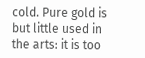cold. Pure gold is but little used in the arts: it is too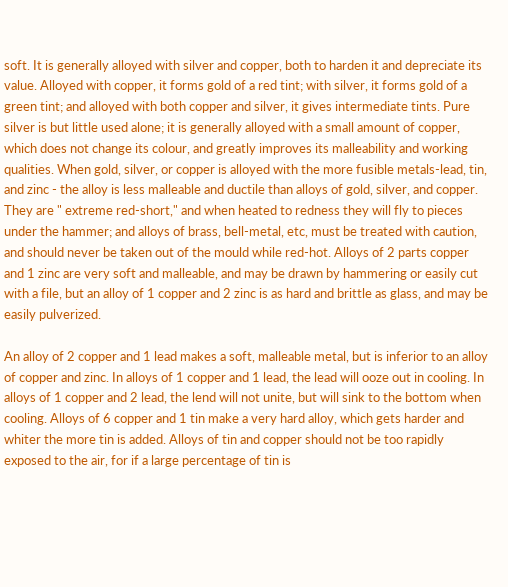soft. It is generally alloyed with silver and copper, both to harden it and depreciate its value. Alloyed with copper, it forms gold of a red tint; with silver, it forms gold of a green tint; and alloyed with both copper and silver, it gives intermediate tints. Pure silver is but little used alone; it is generally alloyed with a small amount of copper, which does not change its colour, and greatly improves its malleability and working qualities. When gold, silver, or copper is alloyed with the more fusible metals-lead, tin, and zinc - the alloy is less malleable and ductile than alloys of gold, silver, and copper. They are " extreme red-short," and when heated to redness they will fly to pieces under the hammer; and alloys of brass, bell-metal, etc, must be treated with caution, and should never be taken out of the mould while red-hot. Alloys of 2 parts copper and 1 zinc are very soft and malleable, and may be drawn by hammering or easily cut with a file, but an alloy of 1 copper and 2 zinc is as hard and brittle as glass, and may be easily pulverized.

An alloy of 2 copper and 1 lead makes a soft, malleable metal, but is inferior to an alloy of copper and zinc. In alloys of 1 copper and 1 lead, the lead will ooze out in cooling. In alloys of 1 copper and 2 lead, the lend will not unite, but will sink to the bottom when cooling. Alloys of 6 copper and 1 tin make a very hard alloy, which gets harder and whiter the more tin is added. Alloys of tin and copper should not be too rapidly exposed to the air, for if a large percentage of tin is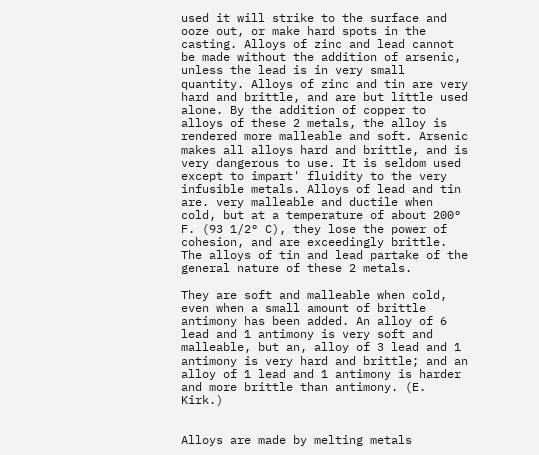used it will strike to the surface and ooze out, or make hard spots in the casting. Alloys of zinc and lead cannot be made without the addition of arsenic, unless the lead is in very small quantity. Alloys of zinc and tin are very hard and brittle, and are but little used alone. By the addition of copper to alloys of these 2 metals, the alloy is rendered more malleable and soft. Arsenic makes all alloys hard and brittle, and is very dangerous to use. It is seldom used except to impart' fluidity to the very infusible metals. Alloys of lead and tin are. very malleable and ductile when cold, but at a temperature of about 200° F. (93 1/2° C), they lose the power of cohesion, and are exceedingly brittle. The alloys of tin and lead partake of the general nature of these 2 metals.

They are soft and malleable when cold, even when a small amount of brittle antimony has been added. An alloy of 6 lead and 1 antimony is very soft and malleable, but an, alloy of 3 lead and 1 antimony is very hard and brittle; and an alloy of 1 lead and 1 antimony is harder and more brittle than antimony. (E. Kirk.)


Alloys are made by melting metals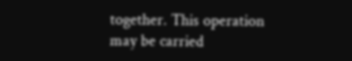together. This operation may be carried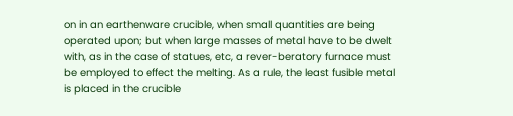on in an earthenware crucible, when small quantities are being operated upon; but when large masses of metal have to be dwelt with, as in the case of statues, etc, a rever-beratory furnace must be employed to effect the melting. As a rule, the least fusible metal is placed in the crucible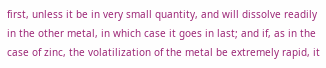first, unless it be in very small quantity, and will dissolve readily in the other metal, in which case it goes in last; and if, as in the case of zinc, the volatilization of the metal be extremely rapid, it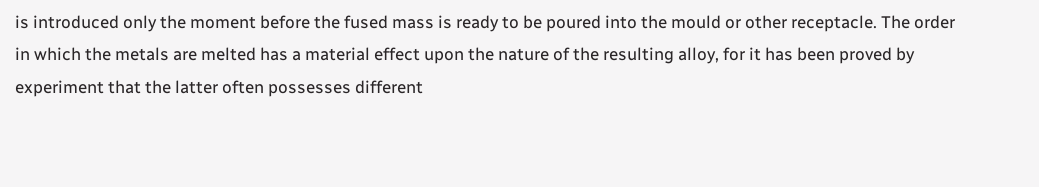is introduced only the moment before the fused mass is ready to be poured into the mould or other receptacle. The order in which the metals are melted has a material effect upon the nature of the resulting alloy, for it has been proved by experiment that the latter often possesses different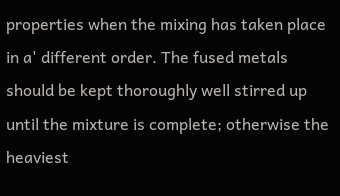properties when the mixing has taken place in a' different order. The fused metals should be kept thoroughly well stirred up until the mixture is complete; otherwise the heaviest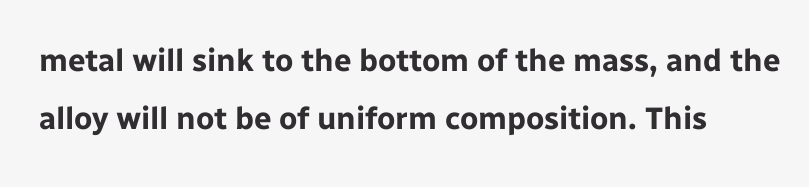metal will sink to the bottom of the mass, and the alloy will not be of uniform composition. This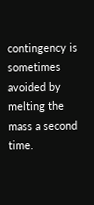contingency is sometimes avoided by melting the mass a second time.